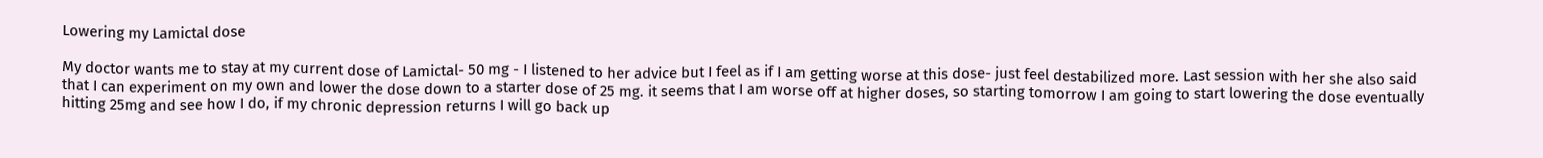Lowering my Lamictal dose

My doctor wants me to stay at my current dose of Lamictal- 50 mg - I listened to her advice but I feel as if I am getting worse at this dose- just feel destabilized more. Last session with her she also said that I can experiment on my own and lower the dose down to a starter dose of 25 mg. it seems that I am worse off at higher doses, so starting tomorrow I am going to start lowering the dose eventually hitting 25mg and see how I do, if my chronic depression returns I will go back up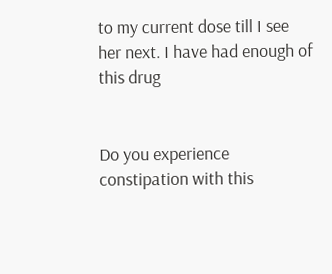to my current dose till I see her next. I have had enough of this drug


Do you experience constipation with this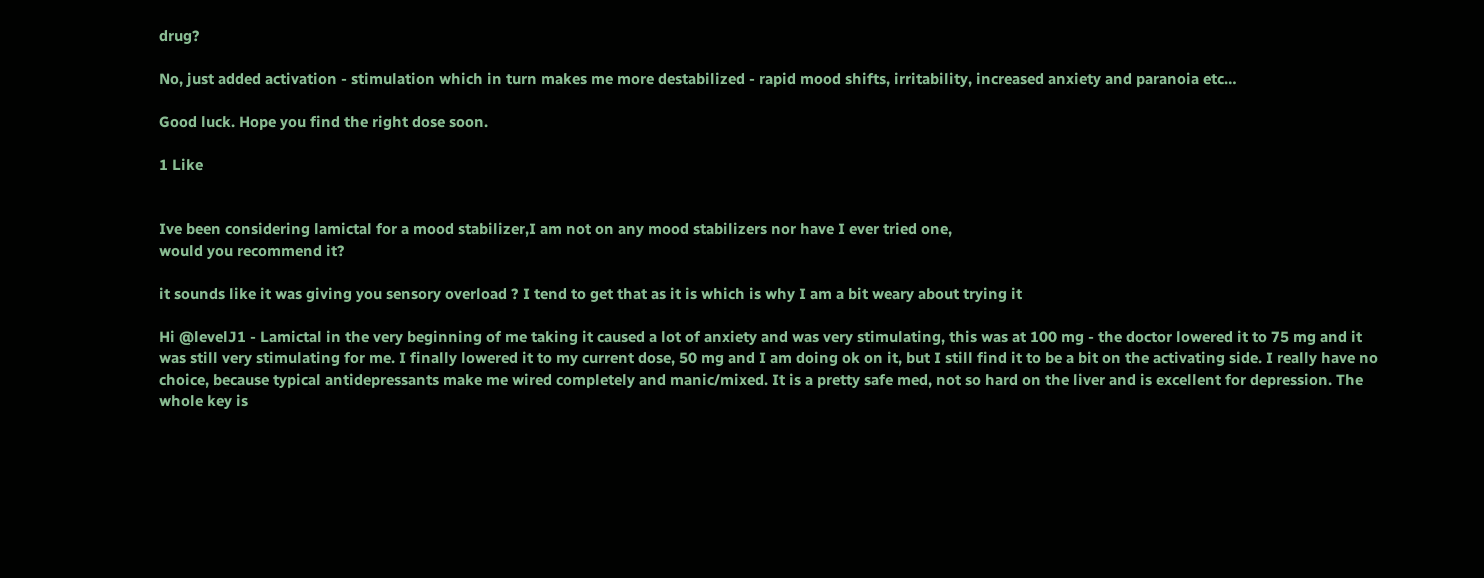drug?

No, just added activation - stimulation which in turn makes me more destabilized - rapid mood shifts, irritability, increased anxiety and paranoia etc…

Good luck. Hope you find the right dose soon.

1 Like


Ive been considering lamictal for a mood stabilizer,I am not on any mood stabilizers nor have I ever tried one,
would you recommend it?

it sounds like it was giving you sensory overload ? I tend to get that as it is which is why I am a bit weary about trying it

Hi @levelJ1 - Lamictal in the very beginning of me taking it caused a lot of anxiety and was very stimulating, this was at 100 mg - the doctor lowered it to 75 mg and it was still very stimulating for me. I finally lowered it to my current dose, 50 mg and I am doing ok on it, but I still find it to be a bit on the activating side. I really have no choice, because typical antidepressants make me wired completely and manic/mixed. It is a pretty safe med, not so hard on the liver and is excellent for depression. The whole key is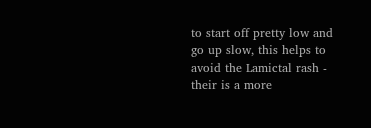to start off pretty low and go up slow, this helps to avoid the Lamictal rash - their is a more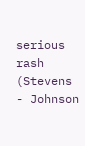serious rash (Stevens - Johnson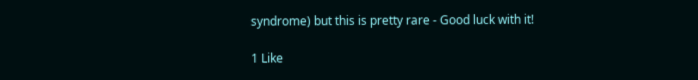syndrome) but this is pretty rare - Good luck with it!

1 Like